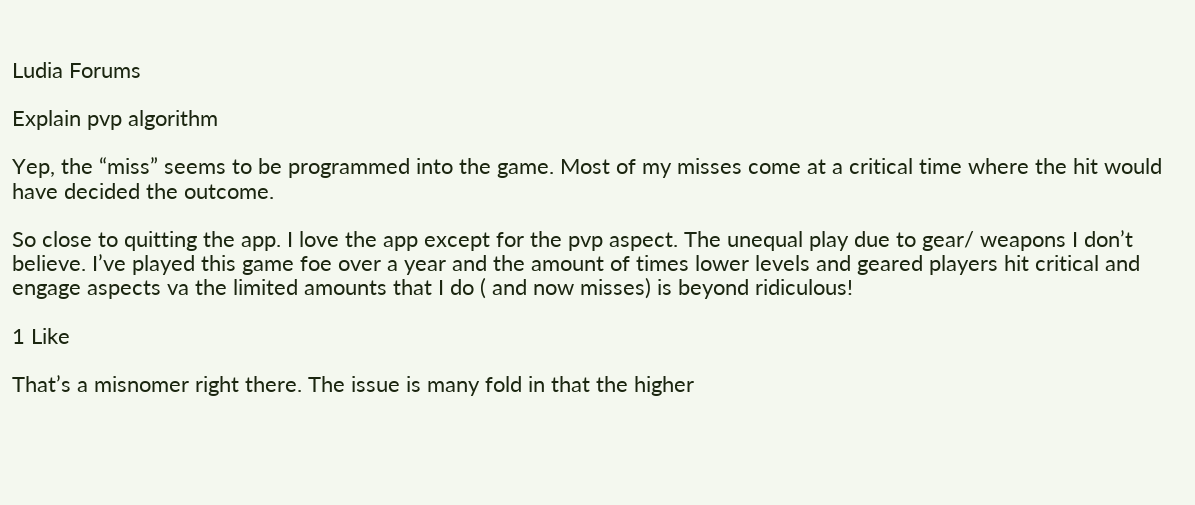Ludia Forums

Explain pvp algorithm

Yep, the “miss” seems to be programmed into the game. Most of my misses come at a critical time where the hit would have decided the outcome.

So close to quitting the app. I love the app except for the pvp aspect. The unequal play due to gear/ weapons I don’t believe. I’ve played this game foe over a year and the amount of times lower levels and geared players hit critical and engage aspects va the limited amounts that I do ( and now misses) is beyond ridiculous!

1 Like

That’s a misnomer right there. The issue is many fold in that the higher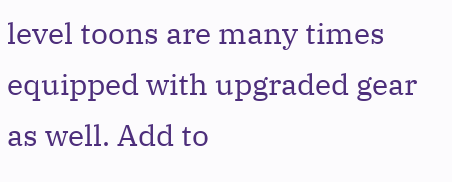level toons are many times equipped with upgraded gear as well. Add to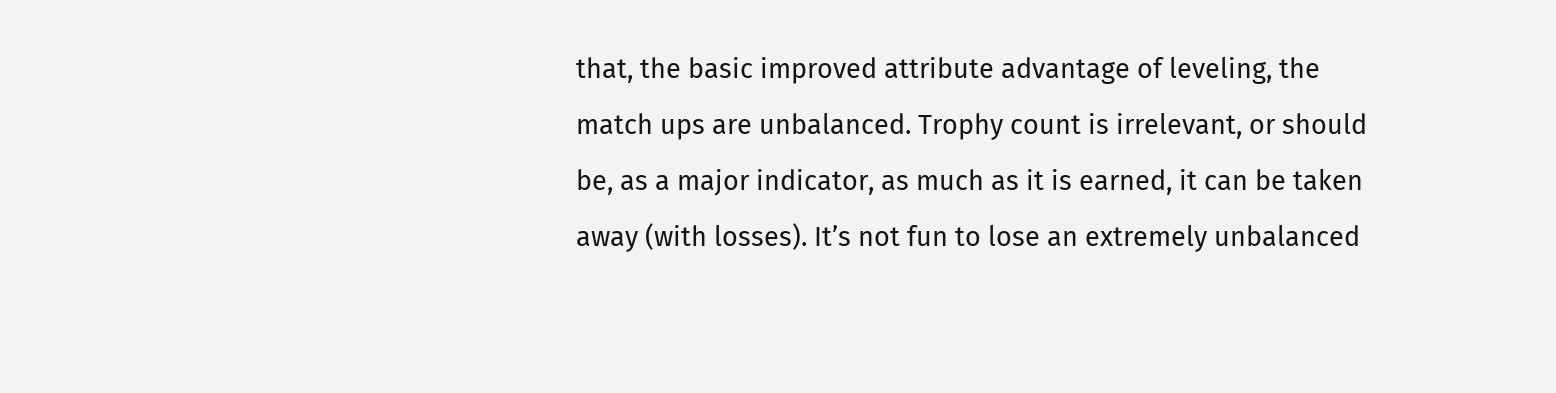that, the basic improved attribute advantage of leveling, the match ups are unbalanced. Trophy count is irrelevant, or should be, as a major indicator, as much as it is earned, it can be taken away (with losses). It’s not fun to lose an extremely unbalanced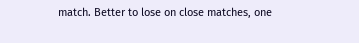match. Better to lose on close matches, one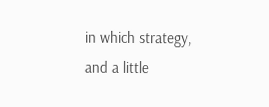in which strategy, and a little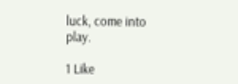luck, come into play.

1 Like